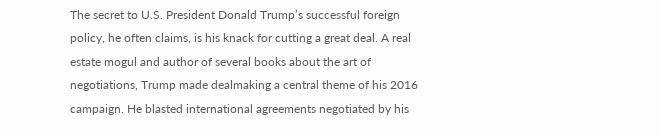The secret to U.S. President Donald Trump’s successful foreign policy, he often claims, is his knack for cutting a great deal. A real estate mogul and author of several books about the art of negotiations, Trump made dealmaking a central theme of his 2016 campaign. He blasted international agreements negotiated by his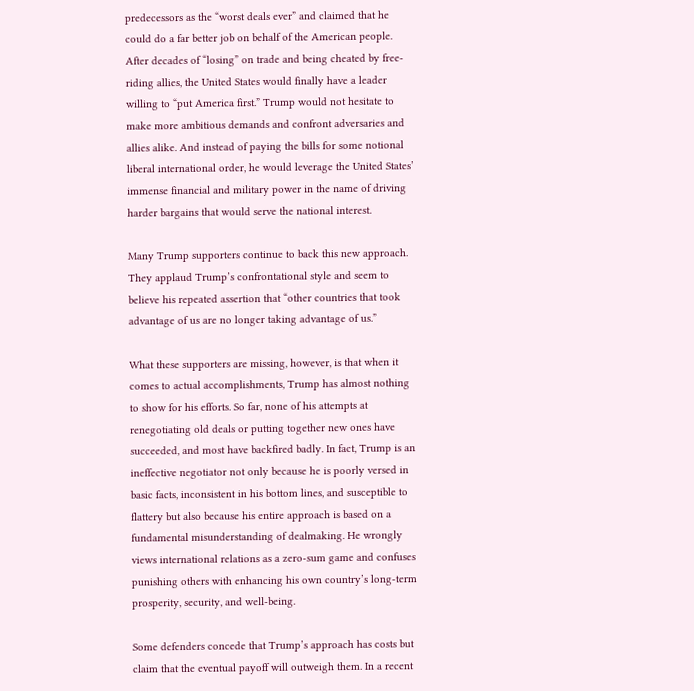predecessors as the “worst deals ever” and claimed that he could do a far better job on behalf of the American people. After decades of “losing” on trade and being cheated by free-riding allies, the United States would finally have a leader willing to “put America first.” Trump would not hesitate to make more ambitious demands and confront adversaries and allies alike. And instead of paying the bills for some notional liberal international order, he would leverage the United States’ immense financial and military power in the name of driving harder bargains that would serve the national interest.

Many Trump supporters continue to back this new approach. They applaud Trump’s confrontational style and seem to believe his repeated assertion that “other countries that took advantage of us are no longer taking advantage of us.”

What these supporters are missing, however, is that when it comes to actual accomplishments, Trump has almost nothing to show for his efforts. So far, none of his attempts at renegotiating old deals or putting together new ones have succeeded, and most have backfired badly. In fact, Trump is an ineffective negotiator not only because he is poorly versed in basic facts, inconsistent in his bottom lines, and susceptible to flattery but also because his entire approach is based on a fundamental misunderstanding of dealmaking. He wrongly views international relations as a zero-sum game and confuses punishing others with enhancing his own country’s long-term prosperity, security, and well-being.

Some defenders concede that Trump’s approach has costs but claim that the eventual payoff will outweigh them. In a recent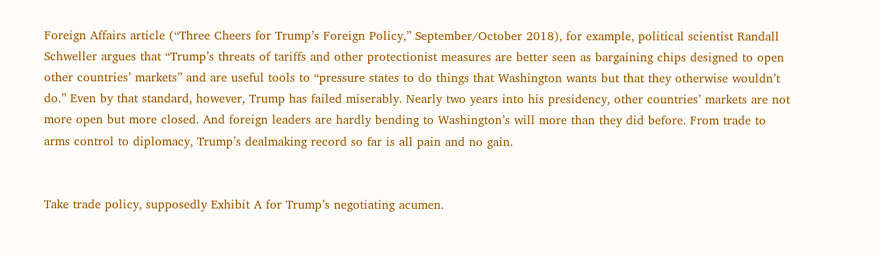Foreign Affairs article (“Three Cheers for Trump’s Foreign Policy,” September/October 2018), for example, political scientist Randall Schweller argues that “Trump’s threats of tariffs and other protectionist measures are better seen as bargaining chips designed to open other countries’ markets” and are useful tools to “pressure states to do things that Washington wants but that they otherwise wouldn’t do.” Even by that standard, however, Trump has failed miserably. Nearly two years into his presidency, other countries’ markets are not more open but more closed. And foreign leaders are hardly bending to Washington’s will more than they did before. From trade to arms control to diplomacy, Trump’s dealmaking record so far is all pain and no gain.


Take trade policy, supposedly Exhibit A for Trump’s negotiating acumen.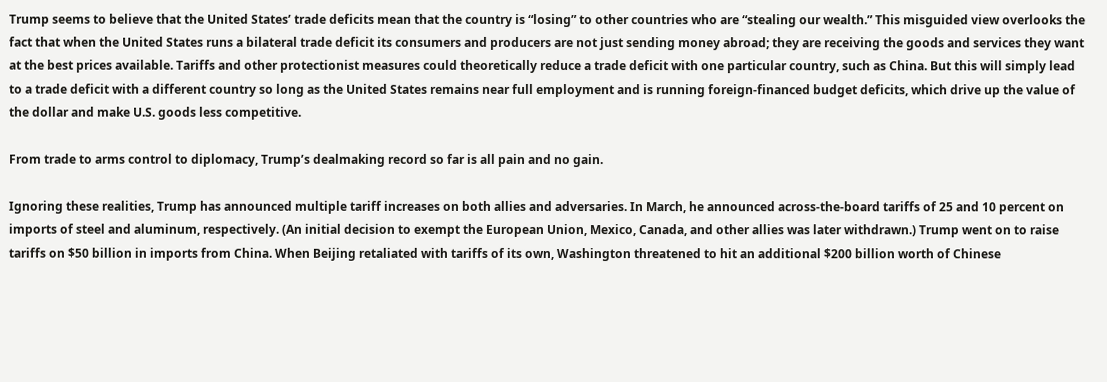Trump seems to believe that the United States’ trade deficits mean that the country is “losing” to other countries who are “stealing our wealth.” This misguided view overlooks the fact that when the United States runs a bilateral trade deficit its consumers and producers are not just sending money abroad; they are receiving the goods and services they want at the best prices available. Tariffs and other protectionist measures could theoretically reduce a trade deficit with one particular country, such as China. But this will simply lead to a trade deficit with a different country so long as the United States remains near full employment and is running foreign-financed budget deficits, which drive up the value of the dollar and make U.S. goods less competitive.

From trade to arms control to diplomacy, Trump’s dealmaking record so far is all pain and no gain.

Ignoring these realities, Trump has announced multiple tariff increases on both allies and adversaries. In March, he announced across-the-board tariffs of 25 and 10 percent on imports of steel and aluminum, respectively. (An initial decision to exempt the European Union, Mexico, Canada, and other allies was later withdrawn.) Trump went on to raise tariffs on $50 billion in imports from China. When Beijing retaliated with tariffs of its own, Washington threatened to hit an additional $200 billion worth of Chinese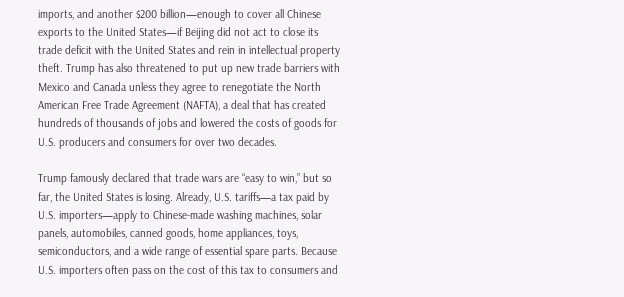imports, and another $200 billion—enough to cover all Chinese exports to the United States—if Beijing did not act to close its trade deficit with the United States and rein in intellectual property theft. Trump has also threatened to put up new trade barriers with Mexico and Canada unless they agree to renegotiate the North American Free Trade Agreement (NAFTA), a deal that has created hundreds of thousands of jobs and lowered the costs of goods for U.S. producers and consumers for over two decades.

Trump famously declared that trade wars are “easy to win,” but so far, the United States is losing. Already, U.S. tariffs—a tax paid by U.S. importers—apply to Chinese-made washing machines, solar panels, automobiles, canned goods, home appliances, toys, semiconductors, and a wide range of essential spare parts. Because U.S. importers often pass on the cost of this tax to consumers and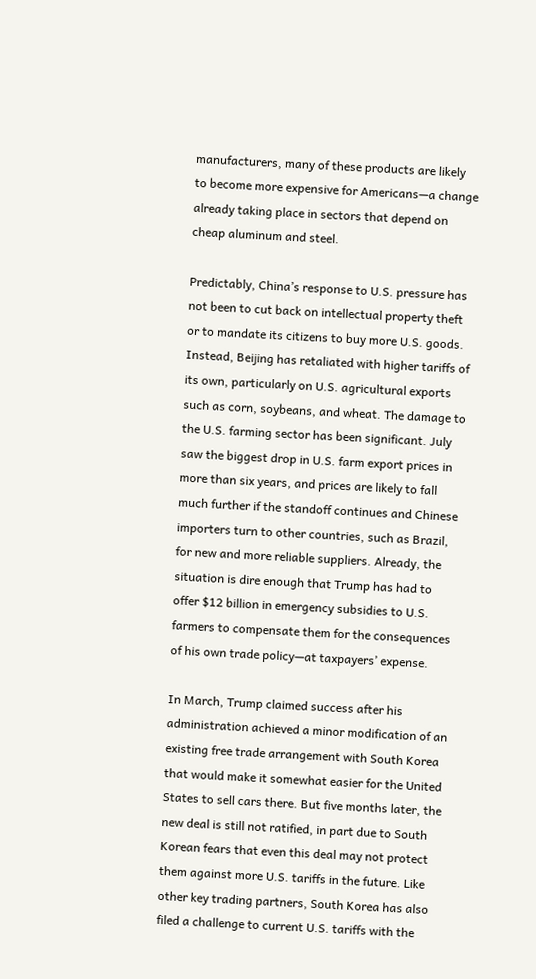manufacturers, many of these products are likely to become more expensive for Americans—a change already taking place in sectors that depend on cheap aluminum and steel.

Predictably, China’s response to U.S. pressure has not been to cut back on intellectual property theft or to mandate its citizens to buy more U.S. goods. Instead, Beijing has retaliated with higher tariffs of its own, particularly on U.S. agricultural exports such as corn, soybeans, and wheat. The damage to the U.S. farming sector has been significant. July saw the biggest drop in U.S. farm export prices in more than six years, and prices are likely to fall much further if the standoff continues and Chinese importers turn to other countries, such as Brazil, for new and more reliable suppliers. Already, the situation is dire enough that Trump has had to offer $12 billion in emergency subsidies to U.S. farmers to compensate them for the consequences of his own trade policy—at taxpayers’ expense.

In March, Trump claimed success after his administration achieved a minor modification of an existing free trade arrangement with South Korea that would make it somewhat easier for the United States to sell cars there. But five months later, the new deal is still not ratified, in part due to South Korean fears that even this deal may not protect them against more U.S. tariffs in the future. Like other key trading partners, South Korea has also filed a challenge to current U.S. tariffs with the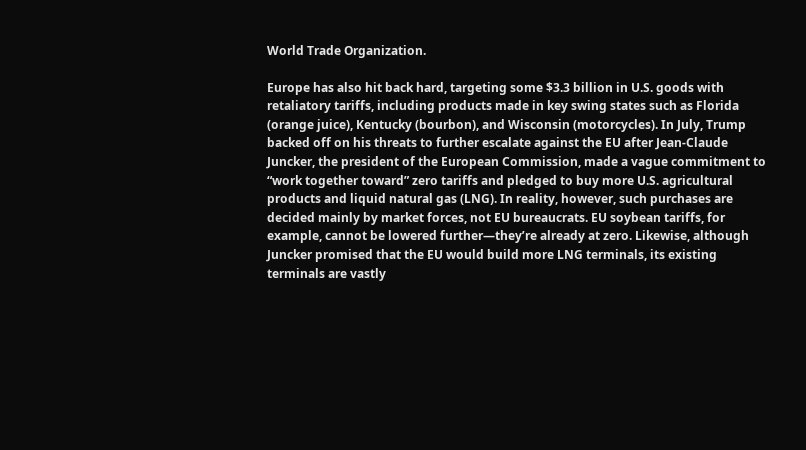World Trade Organization.

Europe has also hit back hard, targeting some $3.3 billion in U.S. goods with retaliatory tariffs, including products made in key swing states such as Florida (orange juice), Kentucky (bourbon), and Wisconsin (motorcycles). In July, Trump backed off on his threats to further escalate against the EU after Jean-Claude Juncker, the president of the European Commission, made a vague commitment to “work together toward” zero tariffs and pledged to buy more U.S. agricultural products and liquid natural gas (LNG). In reality, however, such purchases are decided mainly by market forces, not EU bureaucrats. EU soybean tariffs, for example, cannot be lowered further—they’re already at zero. Likewise, although Juncker promised that the EU would build more LNG terminals, its existing terminals are vastly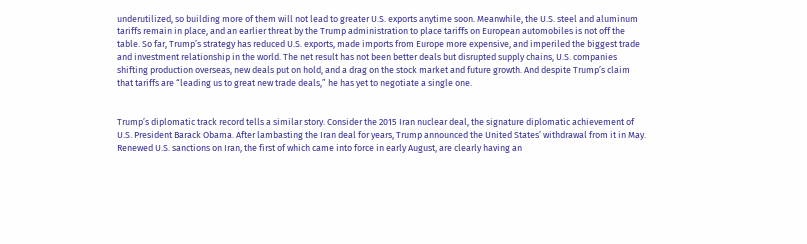underutilized, so building more of them will not lead to greater U.S. exports anytime soon. Meanwhile, the U.S. steel and aluminum tariffs remain in place, and an earlier threat by the Trump administration to place tariffs on European automobiles is not off the table. So far, Trump’s strategy has reduced U.S. exports, made imports from Europe more expensive, and imperiled the biggest trade and investment relationship in the world. The net result has not been better deals but disrupted supply chains, U.S. companies shifting production overseas, new deals put on hold, and a drag on the stock market and future growth. And despite Trump’s claim that tariffs are “leading us to great new trade deals,” he has yet to negotiate a single one.


Trump’s diplomatic track record tells a similar story. Consider the 2015 Iran nuclear deal, the signature diplomatic achievement of U.S. President Barack Obama. After lambasting the Iran deal for years, Trump announced the United States’ withdrawal from it in May. Renewed U.S. sanctions on Iran, the first of which came into force in early August, are clearly having an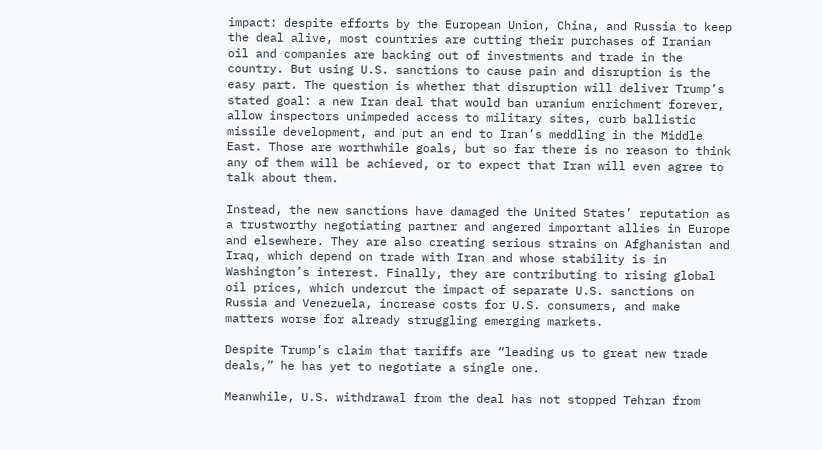impact: despite efforts by the European Union, China, and Russia to keep the deal alive, most countries are cutting their purchases of Iranian oil and companies are backing out of investments and trade in the country. But using U.S. sanctions to cause pain and disruption is the easy part. The question is whether that disruption will deliver Trump’s stated goal: a new Iran deal that would ban uranium enrichment forever, allow inspectors unimpeded access to military sites, curb ballistic missile development, and put an end to Iran’s meddling in the Middle East. Those are worthwhile goals, but so far there is no reason to think any of them will be achieved, or to expect that Iran will even agree to talk about them.

Instead, the new sanctions have damaged the United States’ reputation as a trustworthy negotiating partner and angered important allies in Europe and elsewhere. They are also creating serious strains on Afghanistan and Iraq, which depend on trade with Iran and whose stability is in Washington’s interest. Finally, they are contributing to rising global oil prices, which undercut the impact of separate U.S. sanctions on Russia and Venezuela, increase costs for U.S. consumers, and make matters worse for already struggling emerging markets.

Despite Trump’s claim that tariffs are “leading us to great new trade deals,” he has yet to negotiate a single one.

Meanwhile, U.S. withdrawal from the deal has not stopped Tehran from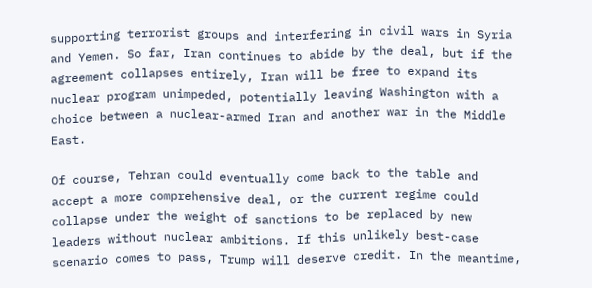supporting terrorist groups and interfering in civil wars in Syria and Yemen. So far, Iran continues to abide by the deal, but if the agreement collapses entirely, Iran will be free to expand its nuclear program unimpeded, potentially leaving Washington with a choice between a nuclear-armed Iran and another war in the Middle East.

Of course, Tehran could eventually come back to the table and accept a more comprehensive deal, or the current regime could collapse under the weight of sanctions to be replaced by new leaders without nuclear ambitions. If this unlikely best-case scenario comes to pass, Trump will deserve credit. In the meantime,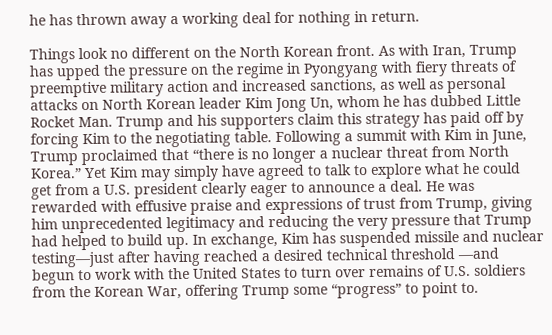he has thrown away a working deal for nothing in return.

Things look no different on the North Korean front. As with Iran, Trump has upped the pressure on the regime in Pyongyang with fiery threats of preemptive military action and increased sanctions, as well as personal attacks on North Korean leader Kim Jong Un, whom he has dubbed Little Rocket Man. Trump and his supporters claim this strategy has paid off by forcing Kim to the negotiating table. Following a summit with Kim in June, Trump proclaimed that “there is no longer a nuclear threat from North Korea.” Yet Kim may simply have agreed to talk to explore what he could get from a U.S. president clearly eager to announce a deal. He was rewarded with effusive praise and expressions of trust from Trump, giving him unprecedented legitimacy and reducing the very pressure that Trump had helped to build up. In exchange, Kim has suspended missile and nuclear testing—just after having reached a desired technical threshold —and begun to work with the United States to turn over remains of U.S. soldiers from the Korean War, offering Trump some “progress” to point to.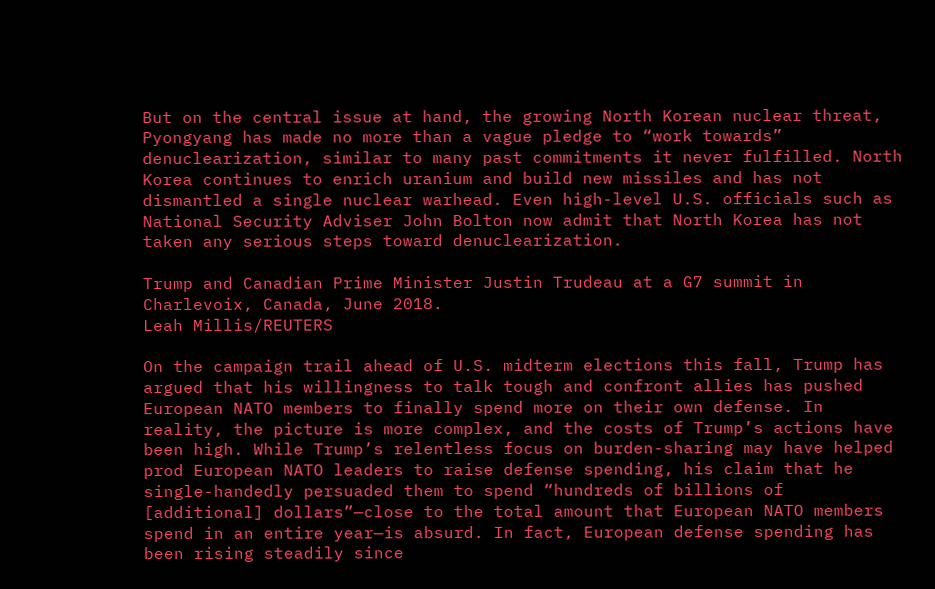But on the central issue at hand, the growing North Korean nuclear threat, Pyongyang has made no more than a vague pledge to “work towards” denuclearization, similar to many past commitments it never fulfilled. North Korea continues to enrich uranium and build new missiles and has not dismantled a single nuclear warhead. Even high-level U.S. officials such as National Security Adviser John Bolton now admit that North Korea has not taken any serious steps toward denuclearization.

Trump and Canadian Prime Minister Justin Trudeau at a G7 summit in Charlevoix, Canada, June 2018.
Leah Millis/REUTERS

On the campaign trail ahead of U.S. midterm elections this fall, Trump has argued that his willingness to talk tough and confront allies has pushed European NATO members to finally spend more on their own defense. In reality, the picture is more complex, and the costs of Trump’s actions have been high. While Trump’s relentless focus on burden-sharing may have helped prod European NATO leaders to raise defense spending, his claim that he single-handedly persuaded them to spend “hundreds of billions of [additional] dollars”—close to the total amount that European NATO members spend in an entire year—is absurd. In fact, European defense spending has been rising steadily since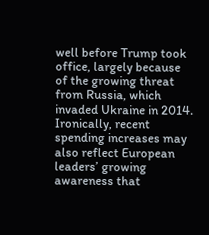well before Trump took office, largely because of the growing threat from Russia, which invaded Ukraine in 2014. Ironically, recent spending increases may also reflect European leaders’ growing awareness that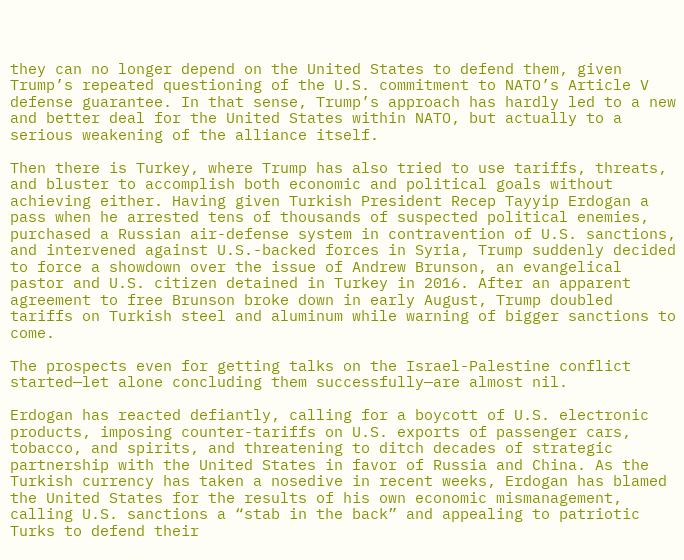they can no longer depend on the United States to defend them, given Trump’s repeated questioning of the U.S. commitment to NATO’s Article V defense guarantee. In that sense, Trump’s approach has hardly led to a new and better deal for the United States within NATO, but actually to a serious weakening of the alliance itself.

Then there is Turkey, where Trump has also tried to use tariffs, threats, and bluster to accomplish both economic and political goals without achieving either. Having given Turkish President Recep Tayyip Erdogan a pass when he arrested tens of thousands of suspected political enemies, purchased a Russian air-defense system in contravention of U.S. sanctions, and intervened against U.S.-backed forces in Syria, Trump suddenly decided to force a showdown over the issue of Andrew Brunson, an evangelical pastor and U.S. citizen detained in Turkey in 2016. After an apparent agreement to free Brunson broke down in early August, Trump doubled tariffs on Turkish steel and aluminum while warning of bigger sanctions to come.

The prospects even for getting talks on the Israel-Palestine conflict started—let alone concluding them successfully—are almost nil.

Erdogan has reacted defiantly, calling for a boycott of U.S. electronic products, imposing counter-tariffs on U.S. exports of passenger cars, tobacco, and spirits, and threatening to ditch decades of strategic partnership with the United States in favor of Russia and China. As the Turkish currency has taken a nosedive in recent weeks, Erdogan has blamed the United States for the results of his own economic mismanagement, calling U.S. sanctions a “stab in the back” and appealing to patriotic Turks to defend their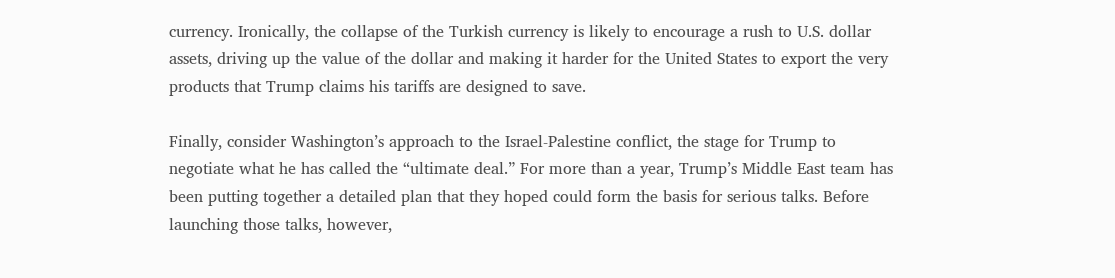currency. Ironically, the collapse of the Turkish currency is likely to encourage a rush to U.S. dollar assets, driving up the value of the dollar and making it harder for the United States to export the very products that Trump claims his tariffs are designed to save.

Finally, consider Washington’s approach to the Israel-Palestine conflict, the stage for Trump to negotiate what he has called the “ultimate deal.” For more than a year, Trump’s Middle East team has been putting together a detailed plan that they hoped could form the basis for serious talks. Before launching those talks, however,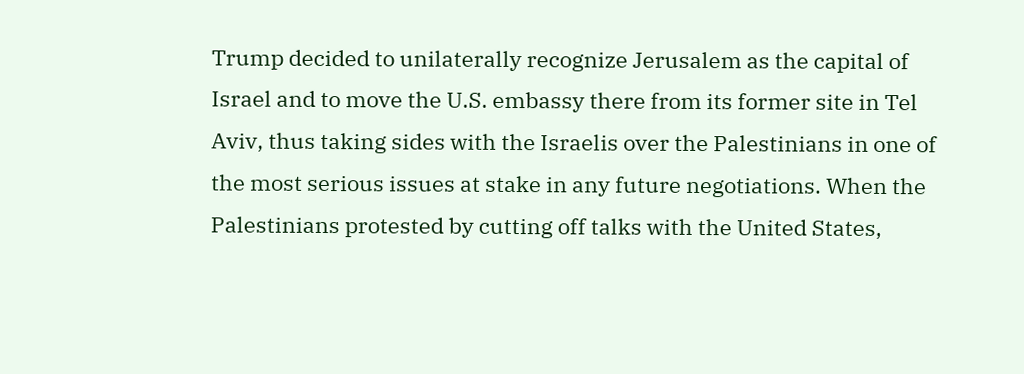Trump decided to unilaterally recognize Jerusalem as the capital of Israel and to move the U.S. embassy there from its former site in Tel Aviv, thus taking sides with the Israelis over the Palestinians in one of the most serious issues at stake in any future negotiations. When the Palestinians protested by cutting off talks with the United States,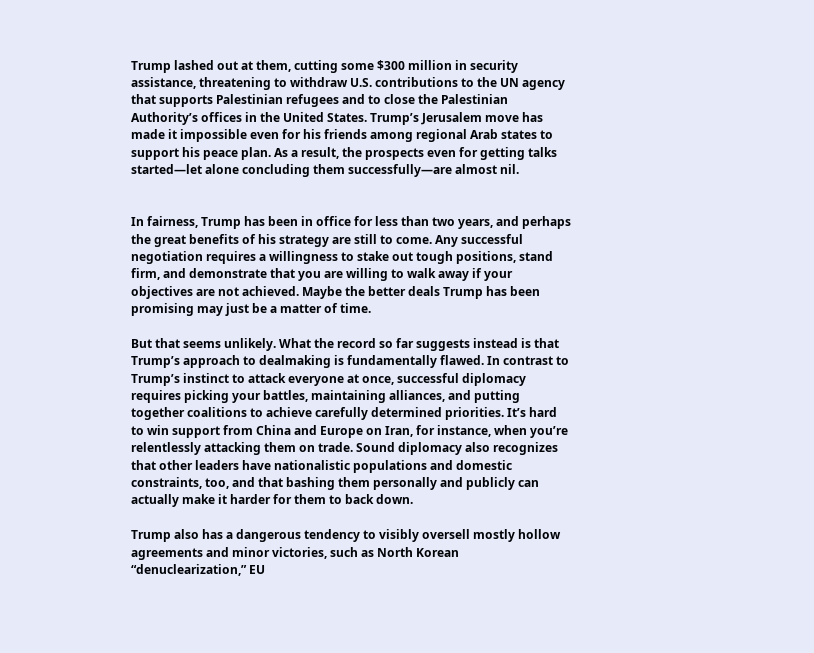Trump lashed out at them, cutting some $300 million in security assistance, threatening to withdraw U.S. contributions to the UN agency that supports Palestinian refugees and to close the Palestinian Authority’s offices in the United States. Trump’s Jerusalem move has made it impossible even for his friends among regional Arab states to support his peace plan. As a result, the prospects even for getting talks started—let alone concluding them successfully—are almost nil.


In fairness, Trump has been in office for less than two years, and perhaps the great benefits of his strategy are still to come. Any successful negotiation requires a willingness to stake out tough positions, stand firm, and demonstrate that you are willing to walk away if your objectives are not achieved. Maybe the better deals Trump has been promising may just be a matter of time.

But that seems unlikely. What the record so far suggests instead is that Trump’s approach to dealmaking is fundamentally flawed. In contrast to Trump’s instinct to attack everyone at once, successful diplomacy requires picking your battles, maintaining alliances, and putting together coalitions to achieve carefully determined priorities. It’s hard to win support from China and Europe on Iran, for instance, when you’re relentlessly attacking them on trade. Sound diplomacy also recognizes that other leaders have nationalistic populations and domestic constraints, too, and that bashing them personally and publicly can actually make it harder for them to back down.

Trump also has a dangerous tendency to visibly oversell mostly hollow agreements and minor victories, such as North Korean “denuclearization,” EU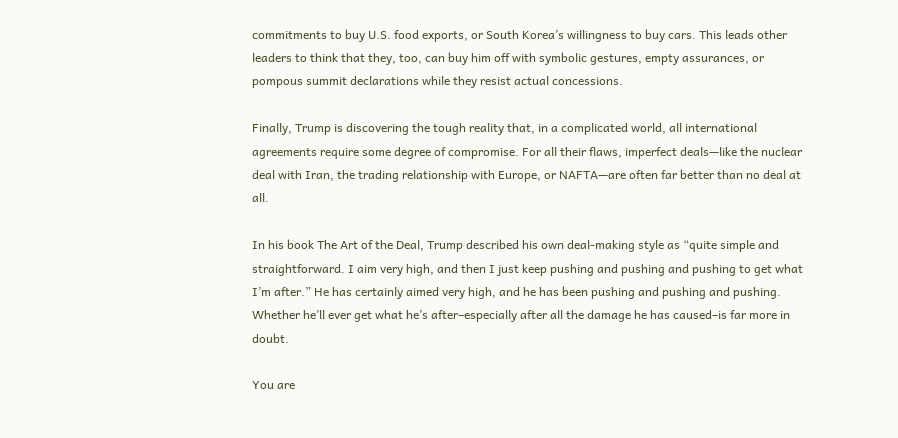commitments to buy U.S. food exports, or South Korea’s willingness to buy cars. This leads other leaders to think that they, too, can buy him off with symbolic gestures, empty assurances, or pompous summit declarations while they resist actual concessions.

Finally, Trump is discovering the tough reality that, in a complicated world, all international agreements require some degree of compromise. For all their flaws, imperfect deals—like the nuclear deal with Iran, the trading relationship with Europe, or NAFTA—are often far better than no deal at all.

In his book The Art of the Deal, Trump described his own deal-making style as “quite simple and straightforward. I aim very high, and then I just keep pushing and pushing and pushing to get what I’m after.” He has certainly aimed very high, and he has been pushing and pushing and pushing. Whether he’ll ever get what he’s after–especially after all the damage he has caused–is far more in doubt.

You are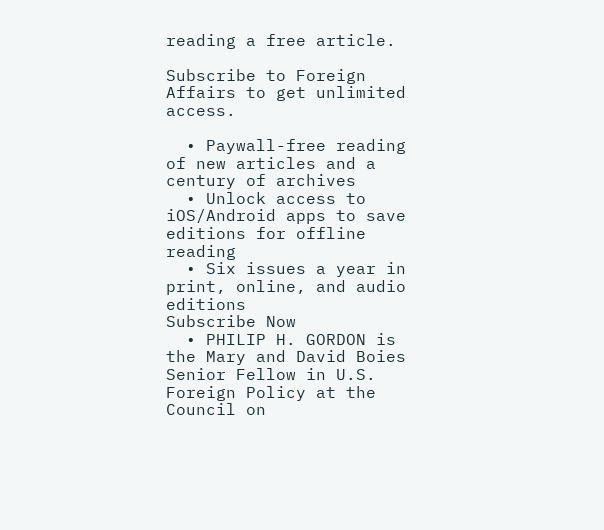reading a free article.

Subscribe to Foreign Affairs to get unlimited access.

  • Paywall-free reading of new articles and a century of archives
  • Unlock access to iOS/Android apps to save editions for offline reading
  • Six issues a year in print, online, and audio editions
Subscribe Now
  • PHILIP H. GORDON is the Mary and David Boies Senior Fellow in U.S. Foreign Policy at the Council on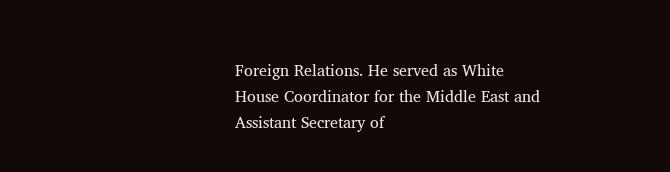Foreign Relations. He served as White House Coordinator for the Middle East and Assistant Secretary of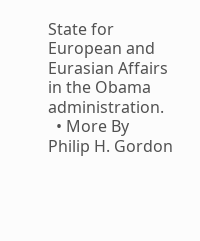State for European and Eurasian Affairs in the Obama administration.
  • More By Philip H. Gordon